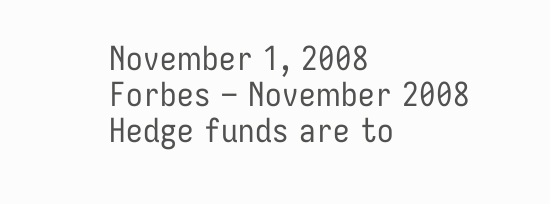November 1, 2008
Forbes – November 2008 Hedge funds are to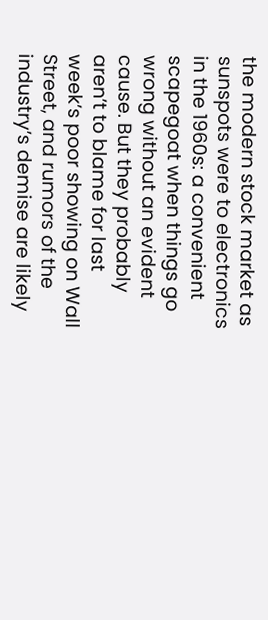the modern stock market as sunspots were to electronics in the 1960s: a convenient scapegoat when things go wrong without an evident cause. But they probably aren’t to blame for last week’s poor showing on Wall Street, and rumors of the industry’s demise are likely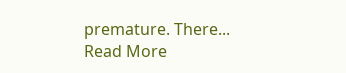premature. There...
Read More